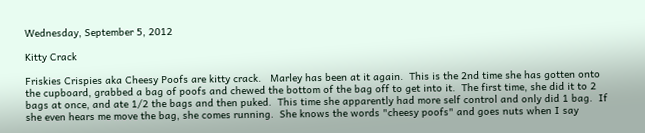Wednesday, September 5, 2012

Kitty Crack

Friskies Crispies aka Cheesy Poofs are kitty crack.   Marley has been at it again.  This is the 2nd time she has gotten onto the cupboard, grabbed a bag of poofs and chewed the bottom of the bag off to get into it.  The first time, she did it to 2 bags at once, and ate 1/2 the bags and then puked.  This time she apparently had more self control and only did 1 bag.  If she even hears me move the bag, she comes running.  She knows the words "cheesy poofs" and goes nuts when I say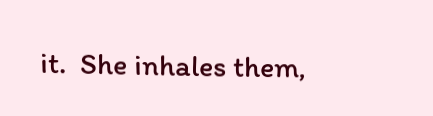it.  She inhales them,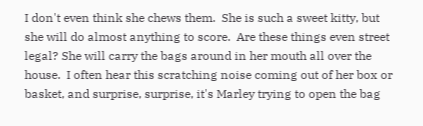I don't even think she chews them.  She is such a sweet kitty, but she will do almost anything to score.  Are these things even street legal? She will carry the bags around in her mouth all over the house.  I often hear this scratching noise coming out of her box or basket, and surprise, surprise, it's Marley trying to open the bag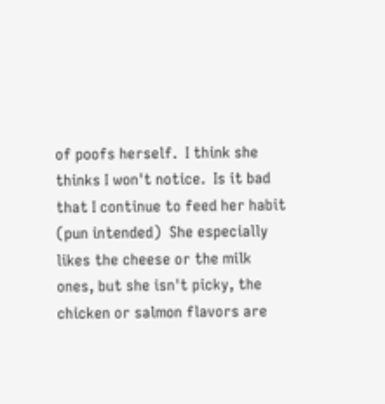of poofs herself.  I think she thinks I won't notice.  Is it bad that I continue to feed her habit (pun intended)  She especially likes the cheese or the milk ones, but she isn't picky, the chicken or salmon flavors are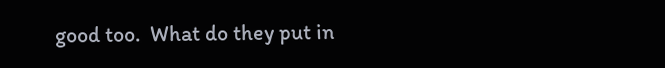good too.  What do they put in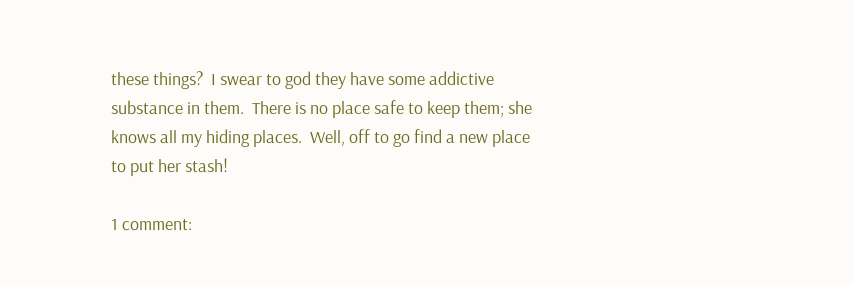these things?  I swear to god they have some addictive substance in them.  There is no place safe to keep them; she knows all my hiding places.  Well, off to go find a new place to put her stash!

1 comment: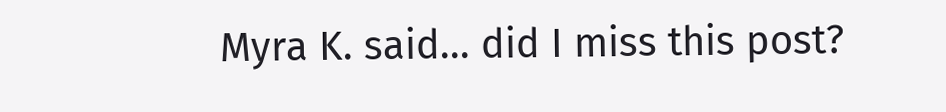Myra K. said... did I miss this post?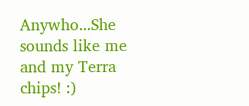Anywho...She sounds like me and my Terra chips! :)